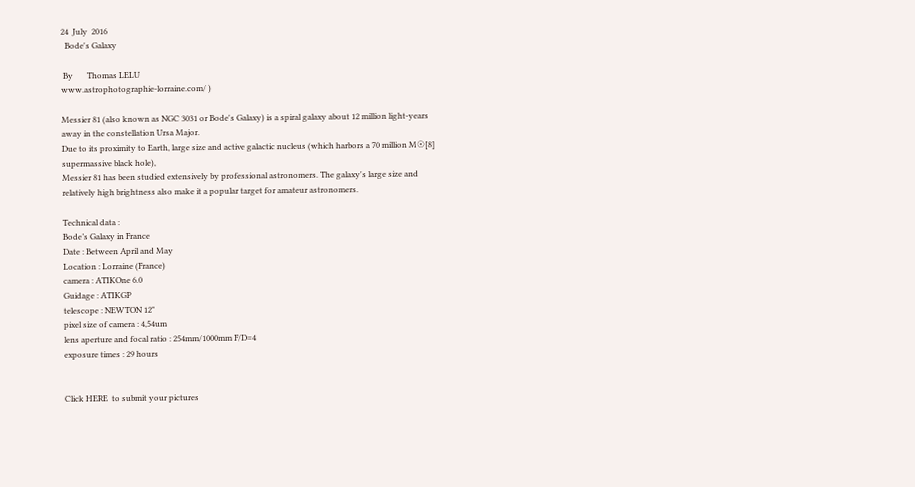24  July  2016
  Bode's Galaxy

 By       Thomas LELU
www.astrophotographie-lorraine.com/ )

Messier 81 (also known as NGC 3031 or Bode's Galaxy) is a spiral galaxy about 12 million light-years away in the constellation Ursa Major.
Due to its proximity to Earth, large size and active galactic nucleus (which harbors a 70 million M☉[8] supermassive black hole),
Messier 81 has been studied extensively by professional astronomers. The galaxy's large size and relatively high brightness also make it a popular target for amateur astronomers.

Technical data :
Bode’s Galaxy in France
Date : Between April and May
Location : Lorraine (France)
camera : ATIKOne 6.0
Guidage : ATIKGP
telescope : NEWTON 12"
pixel size of camera : 4,54um
lens aperture and focal ratio : 254mm/1000mm F/D=4
exposure times : 29 hours


Click HERE  to submit your pictures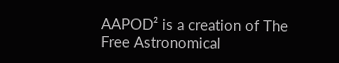AAPOD² is a creation of The Free Astronomical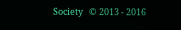Society   © 2013 - 2016